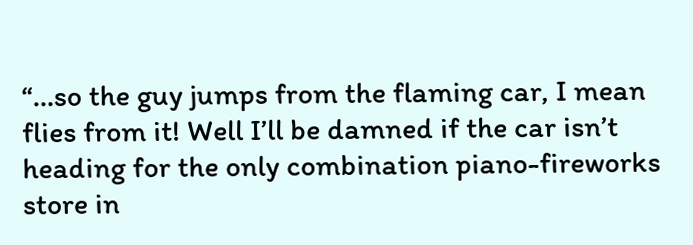“…so the guy jumps from the flaming car, I mean flies from it! Well I’ll be damned if the car isn’t heading for the only combination piano-fireworks store in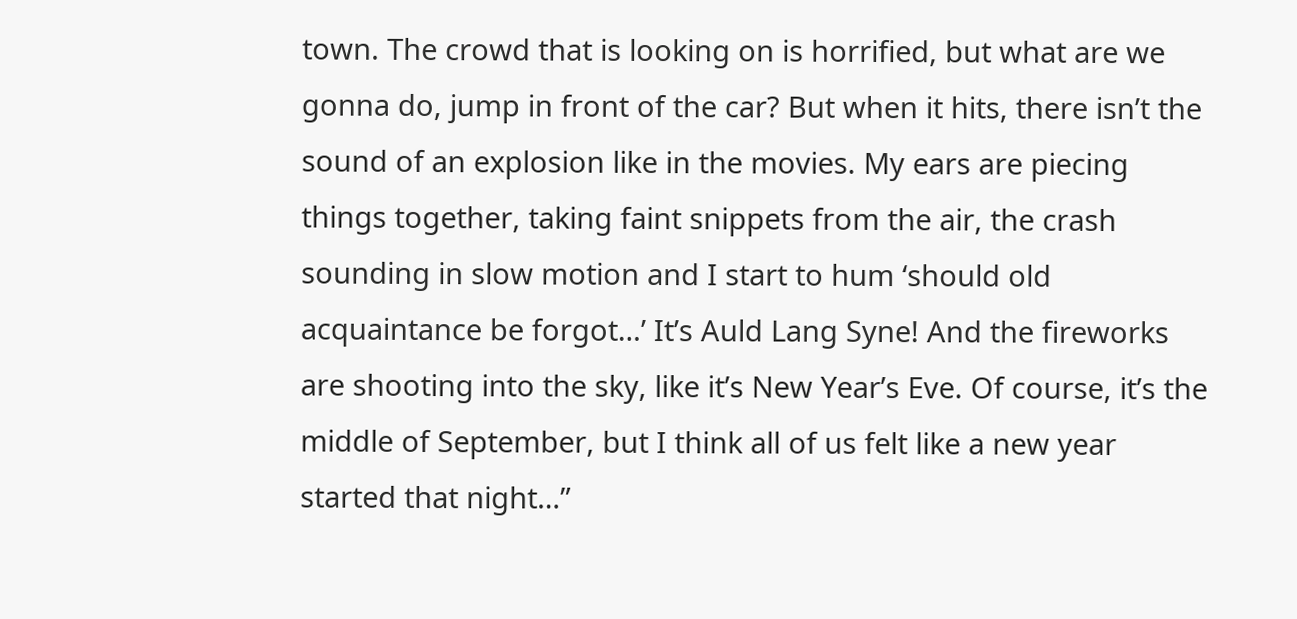town. The crowd that is looking on is horrified, but what are we gonna do, jump in front of the car? But when it hits, there isn’t the sound of an explosion like in the movies. My ears are piecing things together, taking faint snippets from the air, the crash sounding in slow motion and I start to hum ‘should old acquaintance be forgot…’ It’s Auld Lang Syne! And the fireworks are shooting into the sky, like it’s New Year’s Eve. Of course, it’s the middle of September, but I think all of us felt like a new year started that night…”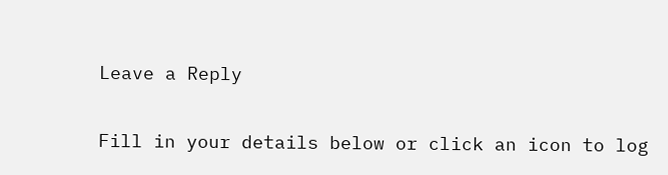Leave a Reply

Fill in your details below or click an icon to log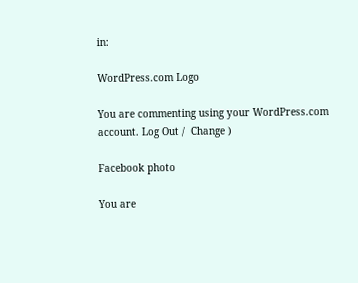in:

WordPress.com Logo

You are commenting using your WordPress.com account. Log Out /  Change )

Facebook photo

You are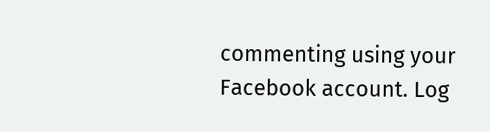commenting using your Facebook account. Log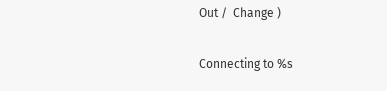Out /  Change )

Connecting to %s